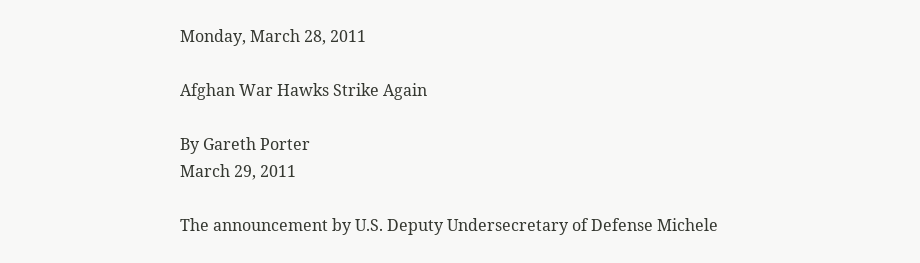Monday, March 28, 2011

Afghan War Hawks Strike Again

By Gareth Porter
March 29, 2011

The announcement by U.S. Deputy Undersecretary of Defense Michele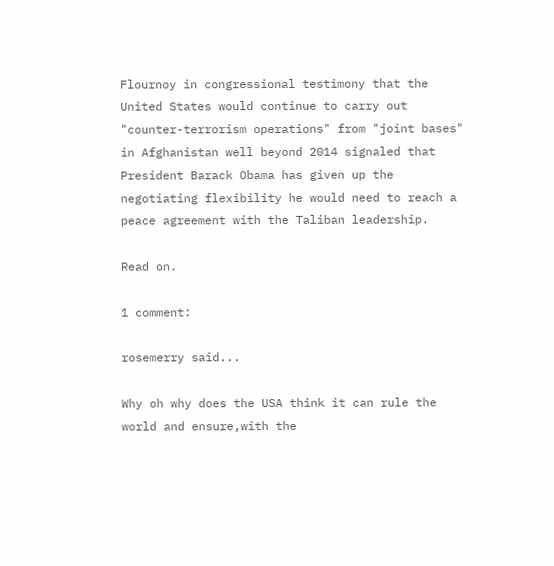Flournoy in congressional testimony that the United States would continue to carry out "counter-terrorism operations" from "joint bases" in Afghanistan well beyond 2014 signaled that President Barack Obama has given up the negotiating flexibility he would need to reach a peace agreement with the Taliban leadership.

Read on.

1 comment:

rosemerry said...

Why oh why does the USA think it can rule the world and ensure,with the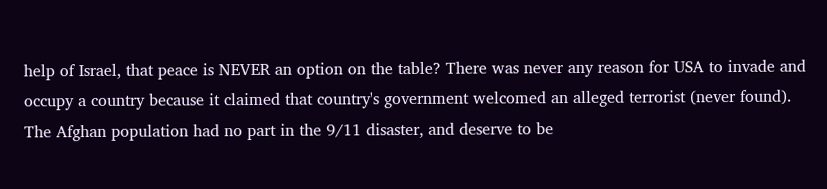help of Israel, that peace is NEVER an option on the table? There was never any reason for USA to invade and occupy a country because it claimed that country's government welcomed an alleged terrorist (never found). The Afghan population had no part in the 9/11 disaster, and deserve to be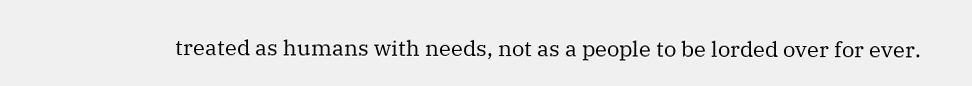treated as humans with needs, not as a people to be lorded over for ever.